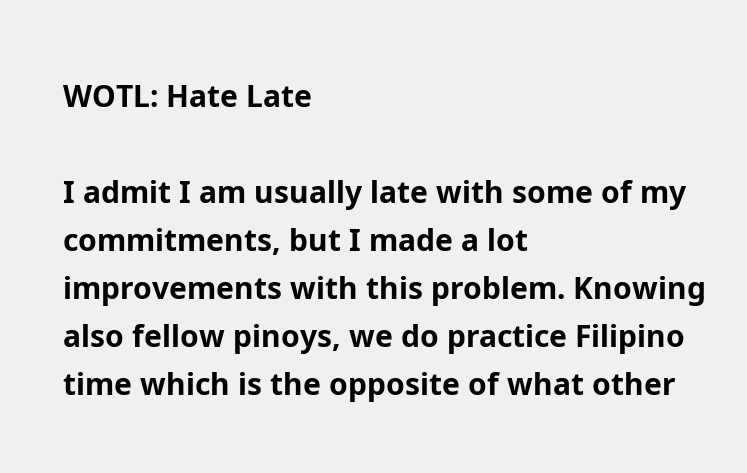WOTL: Hate Late

I admit I am usually late with some of my commitments, but I made a lot improvements with this problem. Knowing also fellow pinoys, we do practice Filipino time which is the opposite of what other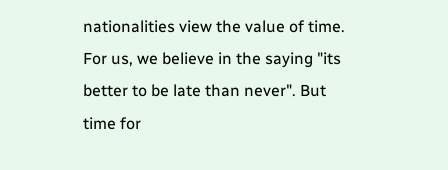nationalities view the value of time. For us, we believe in the saying "its better to be late than never". But time for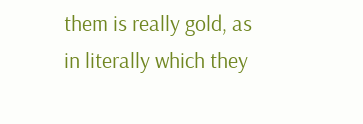them is really gold, as in literally which they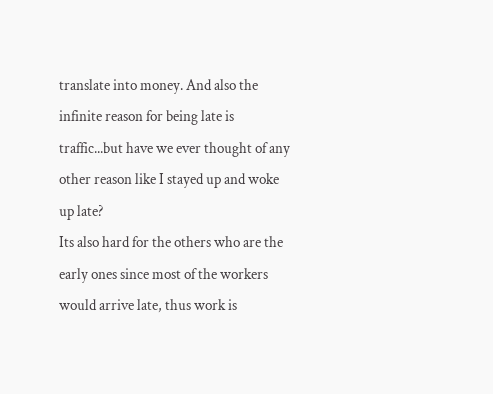translate into money. And also the infinite reason for being late is traffic...but have we ever thought of any other reason like I stayed up and woke up late?
Its also hard for the others who are the early ones since most of the workers would arrive late, thus work is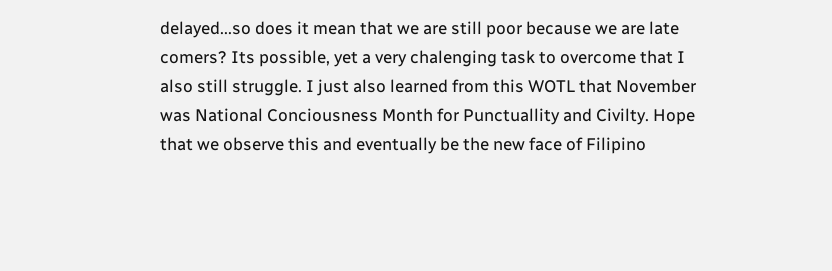delayed...so does it mean that we are still poor because we are late comers? Its possible, yet a very chalenging task to overcome that I also still struggle. I just also learned from this WOTL that November was National Conciousness Month for Punctuallity and Civilty. Hope that we observe this and eventually be the new face of Filipino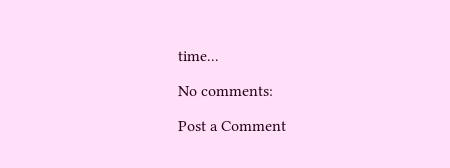time...

No comments:

Post a Comment